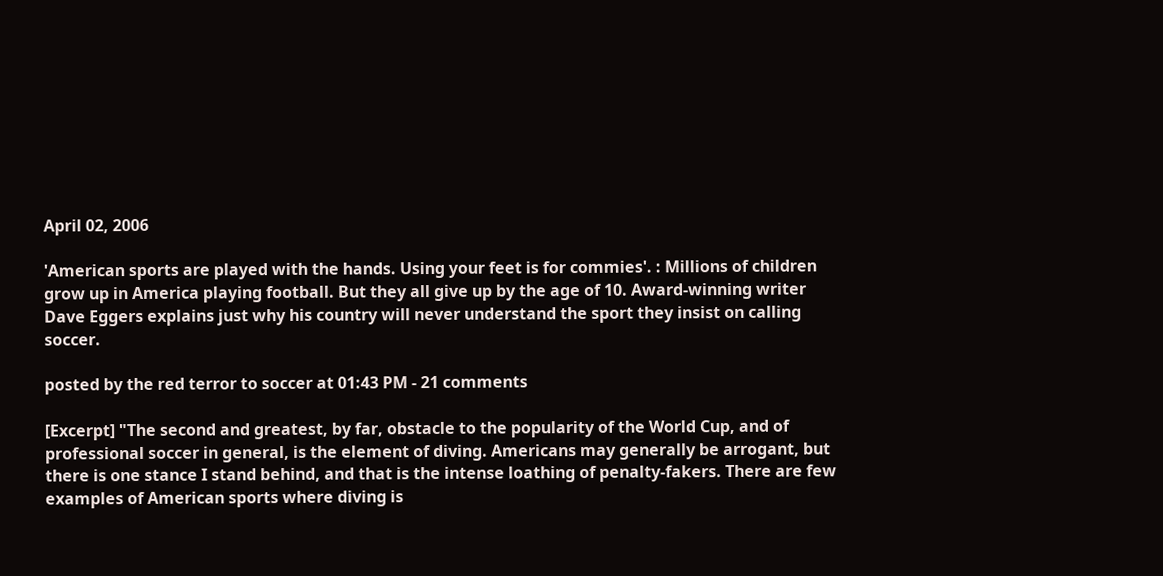April 02, 2006

'American sports are played with the hands. Using your feet is for commies'. : Millions of children grow up in America playing football. But they all give up by the age of 10. Award-winning writer Dave Eggers explains just why his country will never understand the sport they insist on calling soccer.

posted by the red terror to soccer at 01:43 PM - 21 comments

[Excerpt] "The second and greatest, by far, obstacle to the popularity of the World Cup, and of professional soccer in general, is the element of diving. Americans may generally be arrogant, but there is one stance I stand behind, and that is the intense loathing of penalty-fakers. There are few examples of American sports where diving is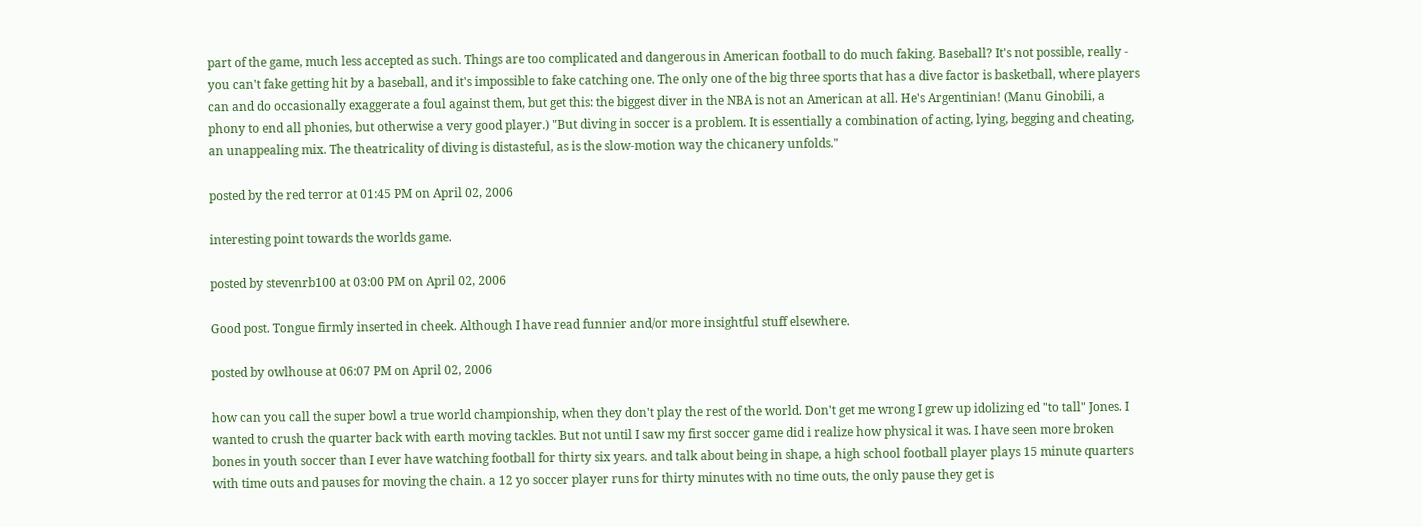part of the game, much less accepted as such. Things are too complicated and dangerous in American football to do much faking. Baseball? It's not possible, really - you can't fake getting hit by a baseball, and it's impossible to fake catching one. The only one of the big three sports that has a dive factor is basketball, where players can and do occasionally exaggerate a foul against them, but get this: the biggest diver in the NBA is not an American at all. He's Argentinian! (Manu Ginobili, a phony to end all phonies, but otherwise a very good player.) "But diving in soccer is a problem. It is essentially a combination of acting, lying, begging and cheating, an unappealing mix. The theatricality of diving is distasteful, as is the slow-motion way the chicanery unfolds."

posted by the red terror at 01:45 PM on April 02, 2006

interesting point towards the worlds game.

posted by stevenrb100 at 03:00 PM on April 02, 2006

Good post. Tongue firmly inserted in cheek. Although I have read funnier and/or more insightful stuff elsewhere.

posted by owlhouse at 06:07 PM on April 02, 2006

how can you call the super bowl a true world championship, when they don't play the rest of the world. Don't get me wrong I grew up idolizing ed "to tall" Jones. I wanted to crush the quarter back with earth moving tackles. But not until I saw my first soccer game did i realize how physical it was. I have seen more broken bones in youth soccer than I ever have watching football for thirty six years. and talk about being in shape, a high school football player plays 15 minute quarters with time outs and pauses for moving the chain. a 12 yo soccer player runs for thirty minutes with no time outs, the only pause they get is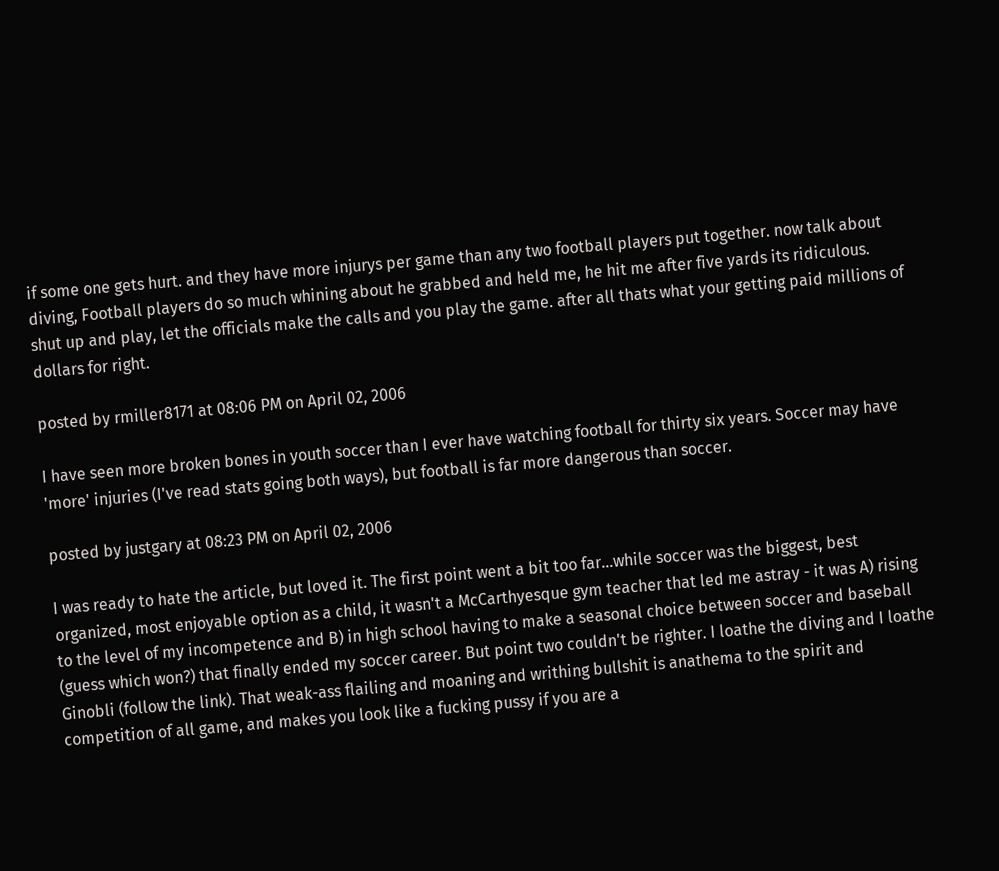if some one gets hurt. and they have more injurys per game than any two football players put together. now talk about diving, Football players do so much whining about he grabbed and held me, he hit me after five yards its ridiculous. shut up and play, let the officials make the calls and you play the game. after all thats what your getting paid millions of dollars for right.

posted by rmiller8171 at 08:06 PM on April 02, 2006

I have seen more broken bones in youth soccer than I ever have watching football for thirty six years. Soccer may have 'more' injuries (I've read stats going both ways), but football is far more dangerous than soccer.

posted by justgary at 08:23 PM on April 02, 2006

I was ready to hate the article, but loved it. The first point went a bit too far...while soccer was the biggest, best organized, most enjoyable option as a child, it wasn't a McCarthyesque gym teacher that led me astray - it was A) rising to the level of my incompetence and B) in high school having to make a seasonal choice between soccer and baseball (guess which won?) that finally ended my soccer career. But point two couldn't be righter. I loathe the diving and I loathe Ginobli (follow the link). That weak-ass flailing and moaning and writhing bullshit is anathema to the spirit and competition of all game, and makes you look like a fucking pussy if you are a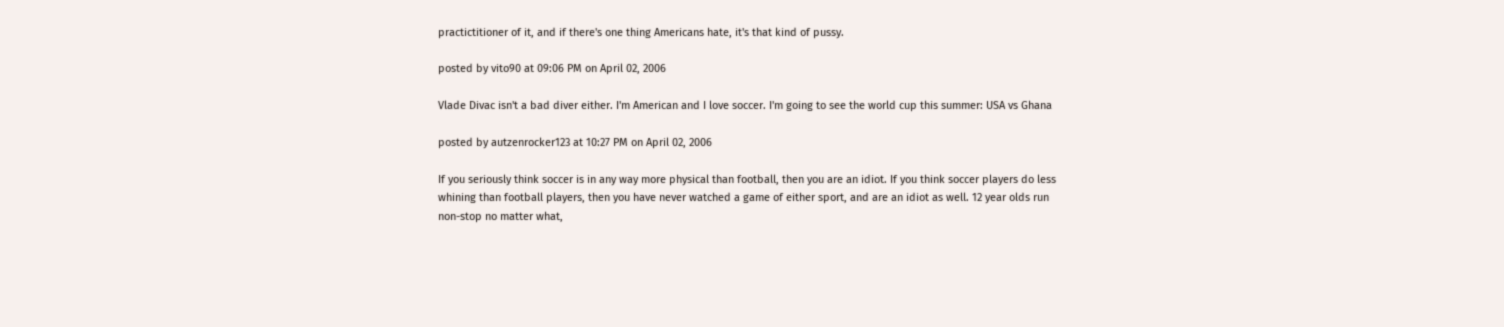practictitioner of it, and if there's one thing Americans hate, it's that kind of pussy.

posted by vito90 at 09:06 PM on April 02, 2006

Vlade Divac isn't a bad diver either. I'm American and I love soccer. I'm going to see the world cup this summer: USA vs Ghana

posted by autzenrocker123 at 10:27 PM on April 02, 2006

If you seriously think soccer is in any way more physical than football, then you are an idiot. If you think soccer players do less whining than football players, then you have never watched a game of either sport, and are an idiot as well. 12 year olds run non-stop no matter what,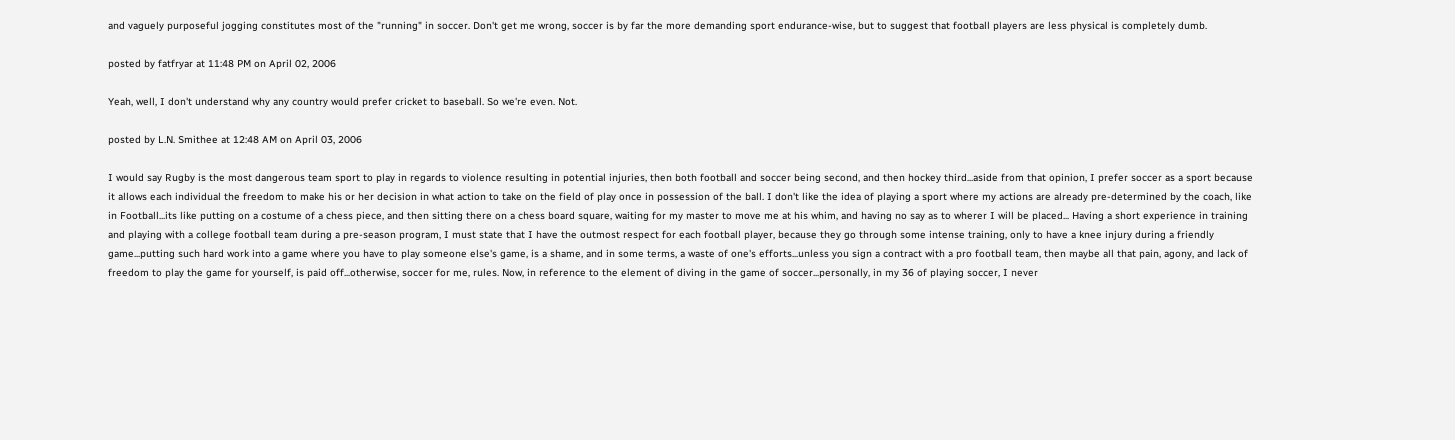and vaguely purposeful jogging constitutes most of the "running" in soccer. Don't get me wrong, soccer is by far the more demanding sport endurance-wise, but to suggest that football players are less physical is completely dumb.

posted by fatfryar at 11:48 PM on April 02, 2006

Yeah, well, I don't understand why any country would prefer cricket to baseball. So we're even. Not.

posted by L.N. Smithee at 12:48 AM on April 03, 2006

I would say Rugby is the most dangerous team sport to play in regards to violence resulting in potential injuries, then both football and soccer being second, and then hockey third...aside from that opinion, I prefer soccer as a sport because it allows each individual the freedom to make his or her decision in what action to take on the field of play once in possession of the ball. I don't like the idea of playing a sport where my actions are already pre-determined by the coach, like in Football...its like putting on a costume of a chess piece, and then sitting there on a chess board square, waiting for my master to move me at his whim, and having no say as to wherer I will be placed... Having a short experience in training and playing with a college football team during a pre-season program, I must state that I have the outmost respect for each football player, because they go through some intense training, only to have a knee injury during a friendly game...putting such hard work into a game where you have to play someone else's game, is a shame, and in some terms, a waste of one's efforts...unless you sign a contract with a pro football team, then maybe all that pain, agony, and lack of freedom to play the game for yourself, is paid off...otherwise, soccer for me, rules. Now, in reference to the element of diving in the game of soccer...personally, in my 36 of playing soccer, I never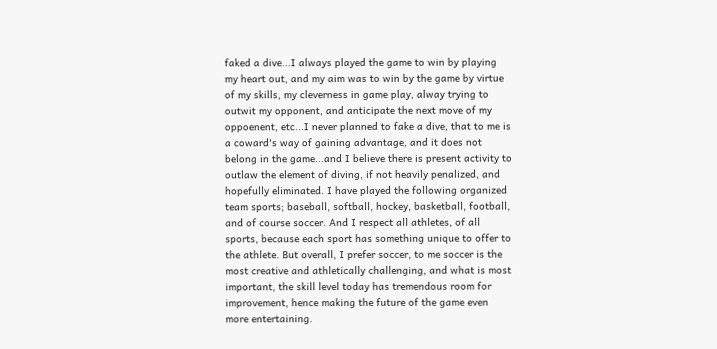faked a dive...I always played the game to win by playing my heart out, and my aim was to win by the game by virtue of my skills, my cleverness in game play, alway trying to outwit my opponent, and anticipate the next move of my oppoenent, etc...I never planned to fake a dive, that to me is a coward's way of gaining advantage, and it does not belong in the game...and I believe there is present activity to outlaw the element of diving, if not heavily penalized, and hopefully eliminated. I have played the following organized team sports; baseball, softball, hockey, basketball, football, and of course soccer. And I respect all athletes, of all sports, because each sport has something unique to offer to the athlete. But overall, I prefer soccer, to me soccer is the most creative and athletically challenging, and what is most important, the skill level today has tremendous room for improvement, hence making the future of the game even more entertaining.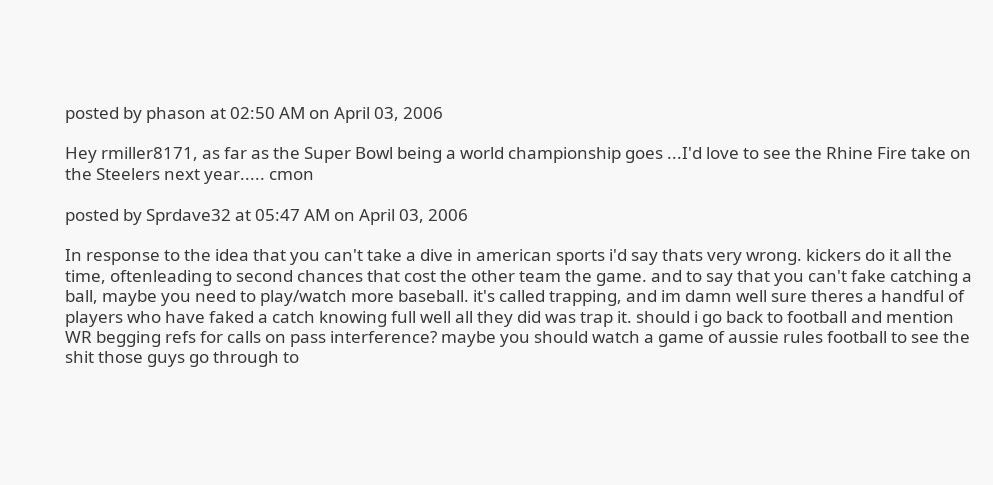posted by phason at 02:50 AM on April 03, 2006

Hey rmiller8171, as far as the Super Bowl being a world championship goes ...I'd love to see the Rhine Fire take on the Steelers next year..... cmon

posted by Sprdave32 at 05:47 AM on April 03, 2006

In response to the idea that you can't take a dive in american sports i'd say thats very wrong. kickers do it all the time, oftenleading to second chances that cost the other team the game. and to say that you can't fake catching a ball, maybe you need to play/watch more baseball. it's called trapping, and im damn well sure theres a handful of players who have faked a catch knowing full well all they did was trap it. should i go back to football and mention WR begging refs for calls on pass interference? maybe you should watch a game of aussie rules football to see the shit those guys go through to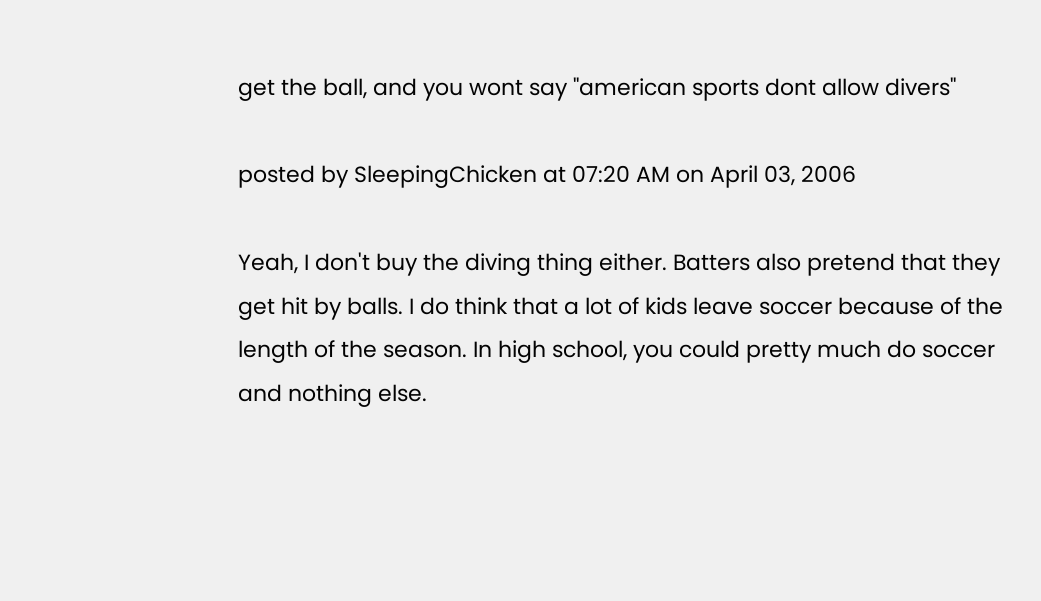get the ball, and you wont say "american sports dont allow divers"

posted by SleepingChicken at 07:20 AM on April 03, 2006

Yeah, I don't buy the diving thing either. Batters also pretend that they get hit by balls. I do think that a lot of kids leave soccer because of the length of the season. In high school, you could pretty much do soccer and nothing else.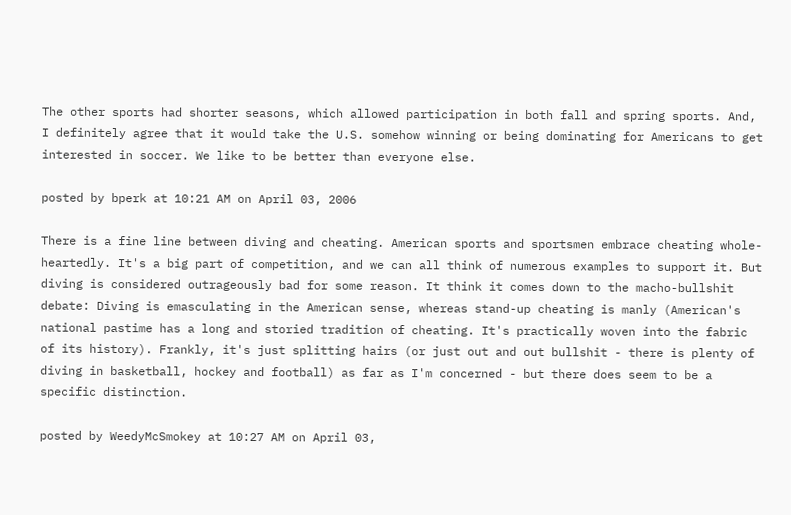The other sports had shorter seasons, which allowed participation in both fall and spring sports. And, I definitely agree that it would take the U.S. somehow winning or being dominating for Americans to get interested in soccer. We like to be better than everyone else.

posted by bperk at 10:21 AM on April 03, 2006

There is a fine line between diving and cheating. American sports and sportsmen embrace cheating whole-heartedly. It's a big part of competition, and we can all think of numerous examples to support it. But diving is considered outrageously bad for some reason. It think it comes down to the macho-bullshit debate: Diving is emasculating in the American sense, whereas stand-up cheating is manly (American's national pastime has a long and storied tradition of cheating. It's practically woven into the fabric of its history). Frankly, it's just splitting hairs (or just out and out bullshit - there is plenty of diving in basketball, hockey and football) as far as I'm concerned - but there does seem to be a specific distinction.

posted by WeedyMcSmokey at 10:27 AM on April 03,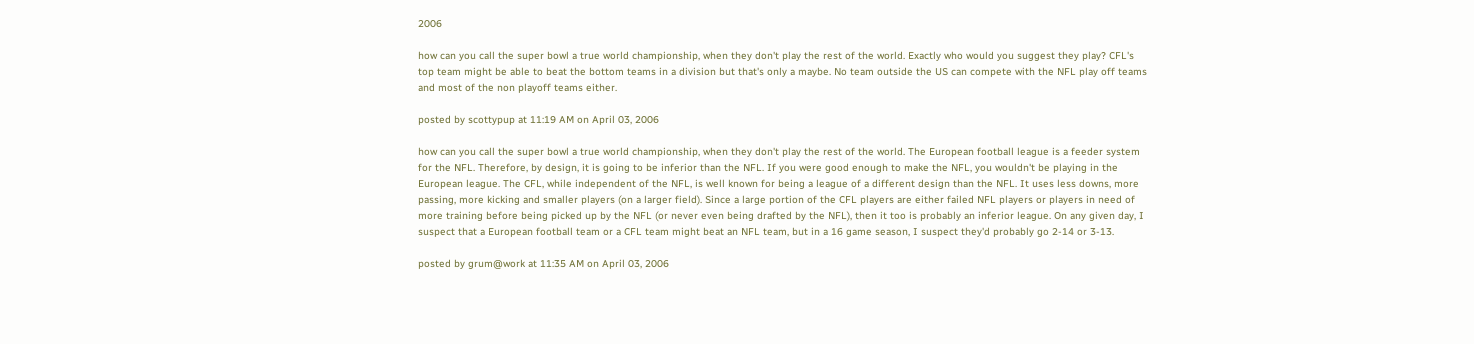2006

how can you call the super bowl a true world championship, when they don't play the rest of the world. Exactly who would you suggest they play? CFL's top team might be able to beat the bottom teams in a division but that's only a maybe. No team outside the US can compete with the NFL play off teams and most of the non playoff teams either.

posted by scottypup at 11:19 AM on April 03, 2006

how can you call the super bowl a true world championship, when they don't play the rest of the world. The European football league is a feeder system for the NFL. Therefore, by design, it is going to be inferior than the NFL. If you were good enough to make the NFL, you wouldn't be playing in the European league. The CFL, while independent of the NFL, is well known for being a league of a different design than the NFL. It uses less downs, more passing, more kicking and smaller players (on a larger field). Since a large portion of the CFL players are either failed NFL players or players in need of more training before being picked up by the NFL (or never even being drafted by the NFL), then it too is probably an inferior league. On any given day, I suspect that a European football team or a CFL team might beat an NFL team, but in a 16 game season, I suspect they'd probably go 2-14 or 3-13.

posted by grum@work at 11:35 AM on April 03, 2006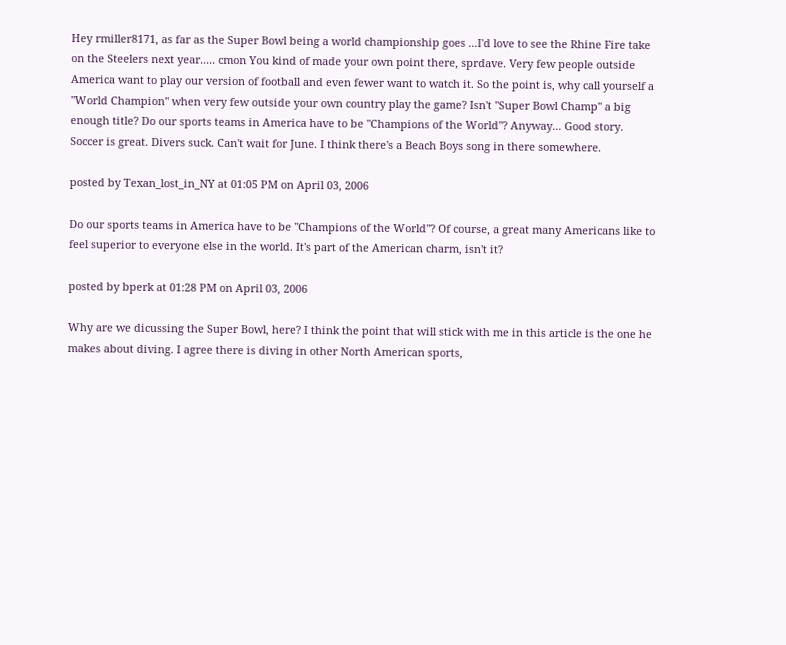Hey rmiller8171, as far as the Super Bowl being a world championship goes ...I'd love to see the Rhine Fire take on the Steelers next year..... cmon You kind of made your own point there, sprdave. Very few people outside America want to play our version of football and even fewer want to watch it. So the point is, why call yourself a "World Champion" when very few outside your own country play the game? Isn't "Super Bowl Champ" a big enough title? Do our sports teams in America have to be "Champions of the World"? Anyway... Good story. Soccer is great. Divers suck. Can't wait for June. I think there's a Beach Boys song in there somewhere.

posted by Texan_lost_in_NY at 01:05 PM on April 03, 2006

Do our sports teams in America have to be "Champions of the World"? Of course, a great many Americans like to feel superior to everyone else in the world. It's part of the American charm, isn't it?

posted by bperk at 01:28 PM on April 03, 2006

Why are we dicussing the Super Bowl, here? I think the point that will stick with me in this article is the one he makes about diving. I agree there is diving in other North American sports,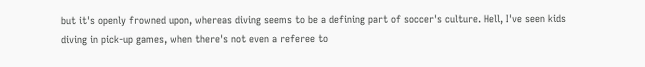but it's openly frowned upon, whereas diving seems to be a defining part of soccer's culture. Hell, I've seen kids diving in pick-up games, when there's not even a referee to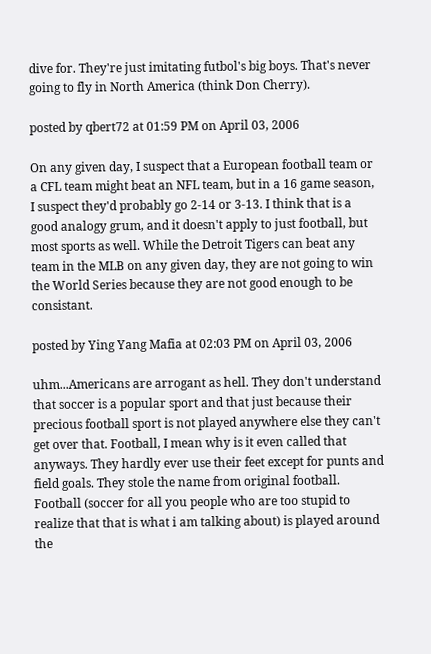dive for. They're just imitating futbol's big boys. That's never going to fly in North America (think Don Cherry).

posted by qbert72 at 01:59 PM on April 03, 2006

On any given day, I suspect that a European football team or a CFL team might beat an NFL team, but in a 16 game season, I suspect they'd probably go 2-14 or 3-13. I think that is a good analogy grum, and it doesn't apply to just football, but most sports as well. While the Detroit Tigers can beat any team in the MLB on any given day, they are not going to win the World Series because they are not good enough to be consistant.

posted by Ying Yang Mafia at 02:03 PM on April 03, 2006

uhm...Americans are arrogant as hell. They don't understand that soccer is a popular sport and that just because their precious football sport is not played anywhere else they can't get over that. Football, I mean why is it even called that anyways. They hardly ever use their feet except for punts and field goals. They stole the name from original football. Football (soccer for all you people who are too stupid to realize that that is what i am talking about) is played around the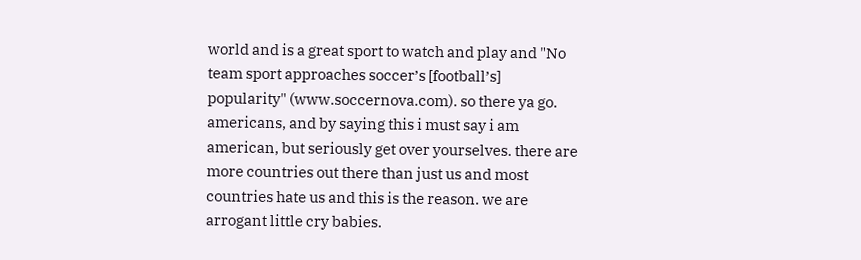world and is a great sport to watch and play and "No team sport approaches soccer’s [football’s] popularity" (www.soccernova.com). so there ya go. americans, and by saying this i must say i am american, but seriously get over yourselves. there are more countries out there than just us and most countries hate us and this is the reason. we are arrogant little cry babies.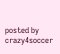posted by crazy4soccer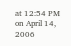at 12:54 PM on April 14, 2006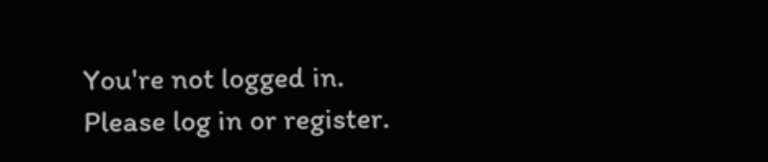You're not logged in. Please log in or register.